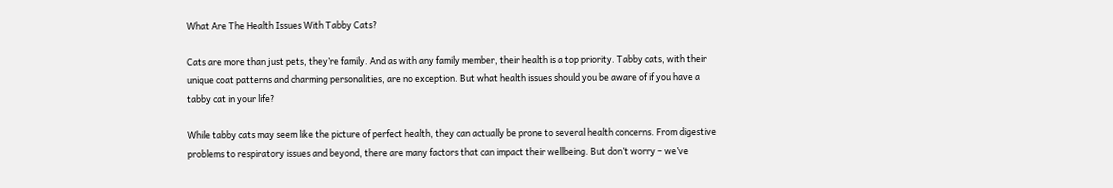What Are The Health Issues With Tabby Cats?

Cats are more than just pets, they’re family. And as with any family member, their health is a top priority. Tabby cats, with their unique coat patterns and charming personalities, are no exception. But what health issues should you be aware of if you have a tabby cat in your life?

While tabby cats may seem like the picture of perfect health, they can actually be prone to several health concerns. From digestive problems to respiratory issues and beyond, there are many factors that can impact their wellbeing. But don’t worry – we’ve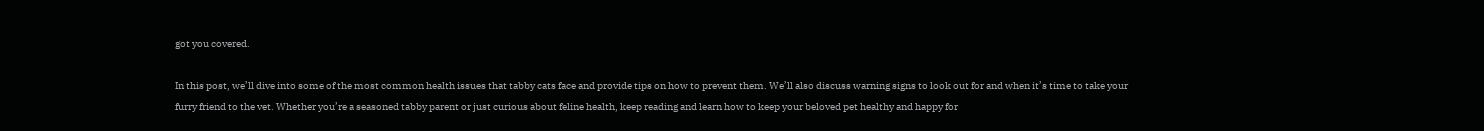got you covered.

In this post, we’ll dive into some of the most common health issues that tabby cats face and provide tips on how to prevent them. We’ll also discuss warning signs to look out for and when it’s time to take your furry friend to the vet. Whether you’re a seasoned tabby parent or just curious about feline health, keep reading and learn how to keep your beloved pet healthy and happy for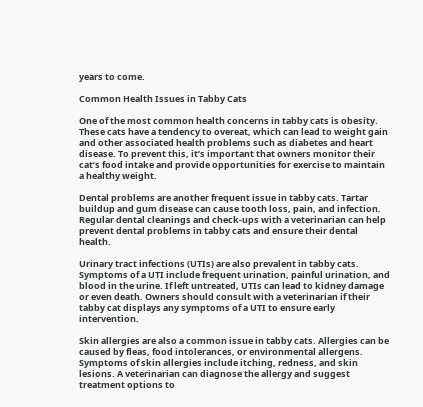years to come.

Common Health Issues in Tabby Cats

One of the most common health concerns in tabby cats is obesity. These cats have a tendency to overeat, which can lead to weight gain and other associated health problems such as diabetes and heart disease. To prevent this, it’s important that owners monitor their cat’s food intake and provide opportunities for exercise to maintain a healthy weight.

Dental problems are another frequent issue in tabby cats. Tartar buildup and gum disease can cause tooth loss, pain, and infection. Regular dental cleanings and check-ups with a veterinarian can help prevent dental problems in tabby cats and ensure their dental health.

Urinary tract infections (UTIs) are also prevalent in tabby cats. Symptoms of a UTI include frequent urination, painful urination, and blood in the urine. If left untreated, UTIs can lead to kidney damage or even death. Owners should consult with a veterinarian if their tabby cat displays any symptoms of a UTI to ensure early intervention.

Skin allergies are also a common issue in tabby cats. Allergies can be caused by fleas, food intolerances, or environmental allergens. Symptoms of skin allergies include itching, redness, and skin lesions. A veterinarian can diagnose the allergy and suggest treatment options to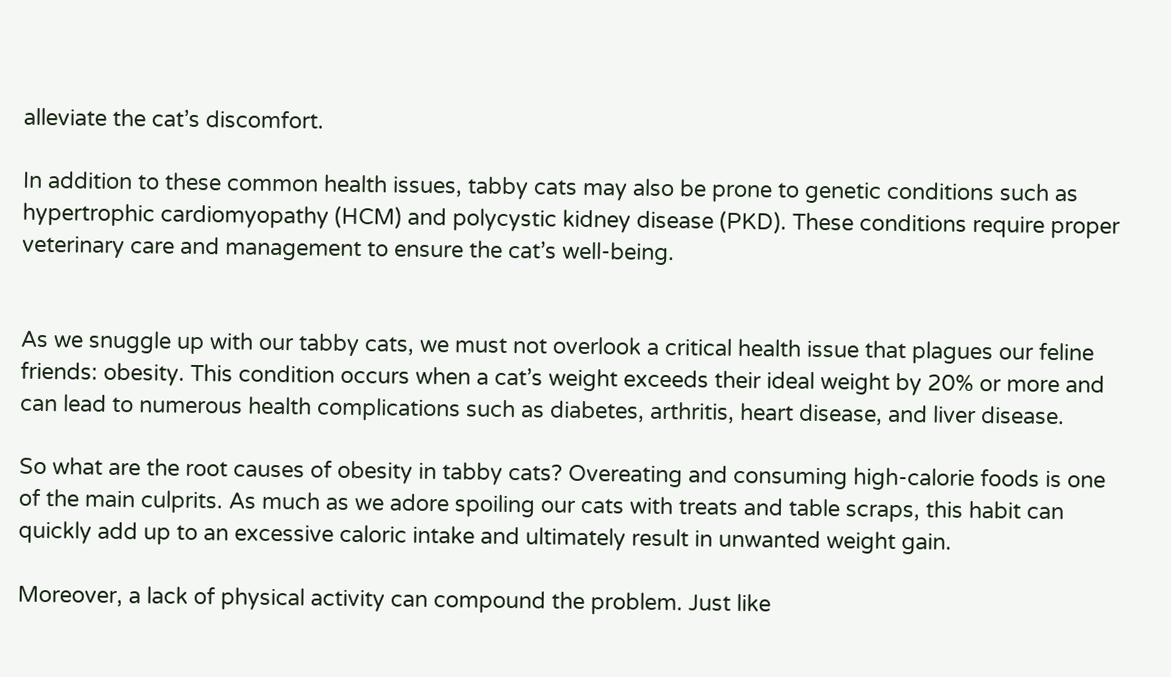alleviate the cat’s discomfort.

In addition to these common health issues, tabby cats may also be prone to genetic conditions such as hypertrophic cardiomyopathy (HCM) and polycystic kidney disease (PKD). These conditions require proper veterinary care and management to ensure the cat’s well-being.


As we snuggle up with our tabby cats, we must not overlook a critical health issue that plagues our feline friends: obesity. This condition occurs when a cat’s weight exceeds their ideal weight by 20% or more and can lead to numerous health complications such as diabetes, arthritis, heart disease, and liver disease.

So what are the root causes of obesity in tabby cats? Overeating and consuming high-calorie foods is one of the main culprits. As much as we adore spoiling our cats with treats and table scraps, this habit can quickly add up to an excessive caloric intake and ultimately result in unwanted weight gain.

Moreover, a lack of physical activity can compound the problem. Just like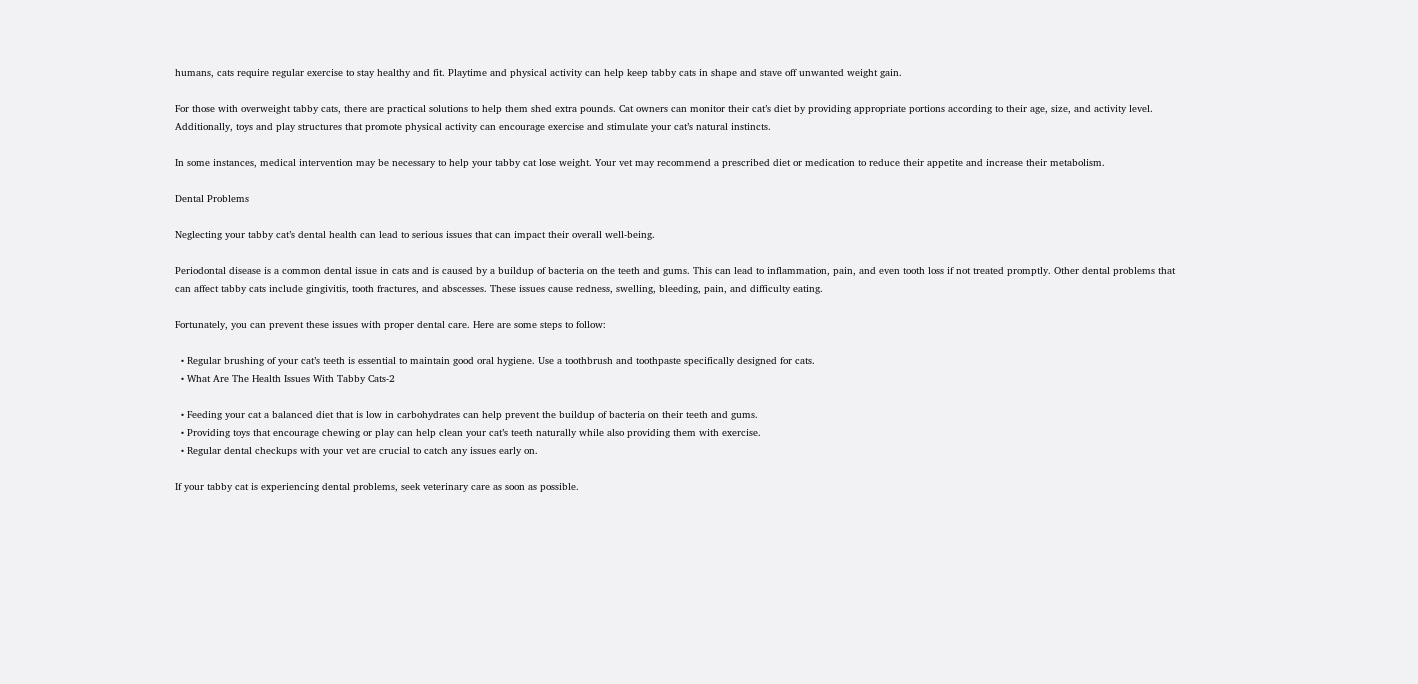humans, cats require regular exercise to stay healthy and fit. Playtime and physical activity can help keep tabby cats in shape and stave off unwanted weight gain.

For those with overweight tabby cats, there are practical solutions to help them shed extra pounds. Cat owners can monitor their cat’s diet by providing appropriate portions according to their age, size, and activity level. Additionally, toys and play structures that promote physical activity can encourage exercise and stimulate your cat’s natural instincts.

In some instances, medical intervention may be necessary to help your tabby cat lose weight. Your vet may recommend a prescribed diet or medication to reduce their appetite and increase their metabolism.

Dental Problems

Neglecting your tabby cat’s dental health can lead to serious issues that can impact their overall well-being.

Periodontal disease is a common dental issue in cats and is caused by a buildup of bacteria on the teeth and gums. This can lead to inflammation, pain, and even tooth loss if not treated promptly. Other dental problems that can affect tabby cats include gingivitis, tooth fractures, and abscesses. These issues cause redness, swelling, bleeding, pain, and difficulty eating.

Fortunately, you can prevent these issues with proper dental care. Here are some steps to follow:

  • Regular brushing of your cat’s teeth is essential to maintain good oral hygiene. Use a toothbrush and toothpaste specifically designed for cats.
  • What Are The Health Issues With Tabby Cats-2

  • Feeding your cat a balanced diet that is low in carbohydrates can help prevent the buildup of bacteria on their teeth and gums.
  • Providing toys that encourage chewing or play can help clean your cat’s teeth naturally while also providing them with exercise.
  • Regular dental checkups with your vet are crucial to catch any issues early on.

If your tabby cat is experiencing dental problems, seek veterinary care as soon as possible.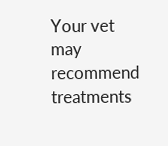Your vet may recommend treatments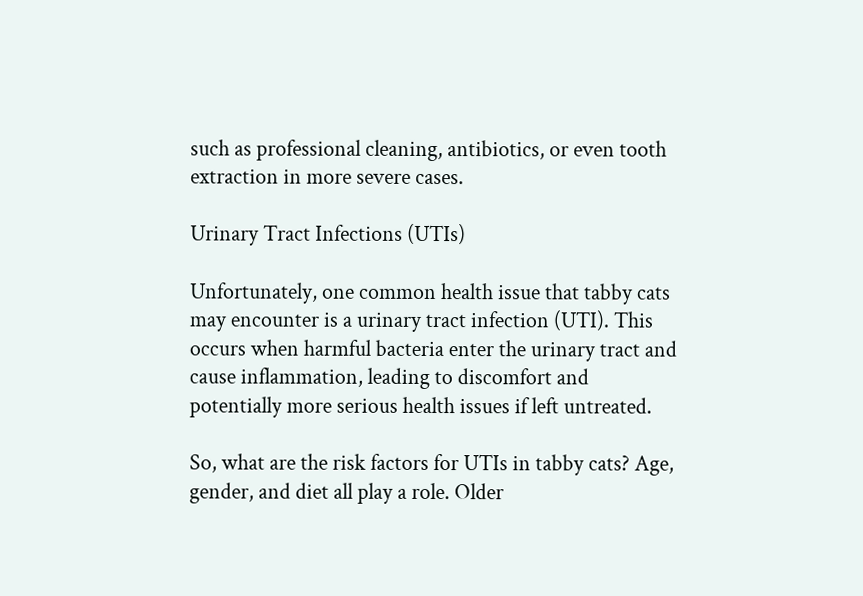such as professional cleaning, antibiotics, or even tooth extraction in more severe cases.

Urinary Tract Infections (UTIs)

Unfortunately, one common health issue that tabby cats may encounter is a urinary tract infection (UTI). This occurs when harmful bacteria enter the urinary tract and cause inflammation, leading to discomfort and potentially more serious health issues if left untreated.

So, what are the risk factors for UTIs in tabby cats? Age, gender, and diet all play a role. Older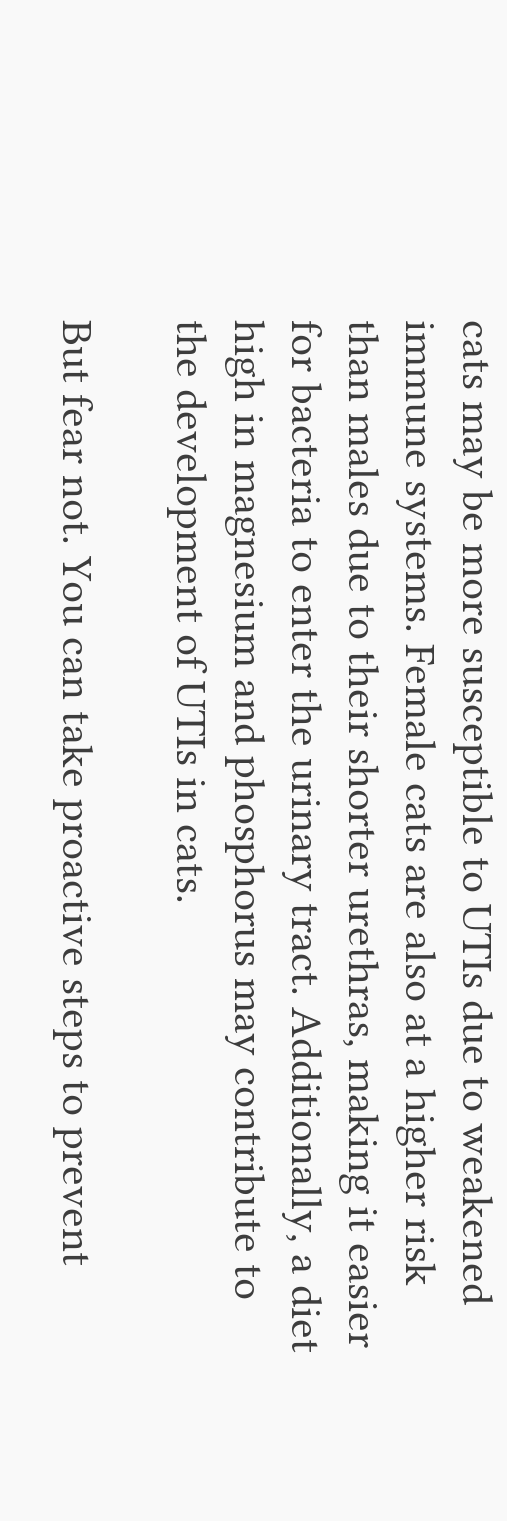cats may be more susceptible to UTIs due to weakened immune systems. Female cats are also at a higher risk than males due to their shorter urethras, making it easier for bacteria to enter the urinary tract. Additionally, a diet high in magnesium and phosphorus may contribute to the development of UTIs in cats.

But fear not. You can take proactive steps to prevent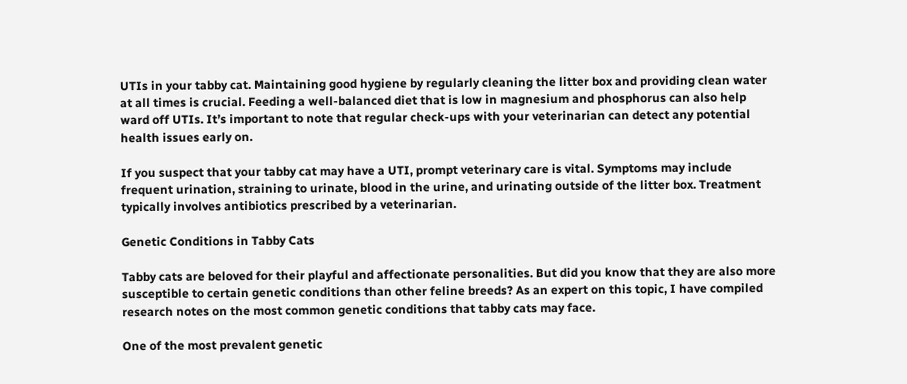UTIs in your tabby cat. Maintaining good hygiene by regularly cleaning the litter box and providing clean water at all times is crucial. Feeding a well-balanced diet that is low in magnesium and phosphorus can also help ward off UTIs. It’s important to note that regular check-ups with your veterinarian can detect any potential health issues early on.

If you suspect that your tabby cat may have a UTI, prompt veterinary care is vital. Symptoms may include frequent urination, straining to urinate, blood in the urine, and urinating outside of the litter box. Treatment typically involves antibiotics prescribed by a veterinarian.

Genetic Conditions in Tabby Cats

Tabby cats are beloved for their playful and affectionate personalities. But did you know that they are also more susceptible to certain genetic conditions than other feline breeds? As an expert on this topic, I have compiled research notes on the most common genetic conditions that tabby cats may face.

One of the most prevalent genetic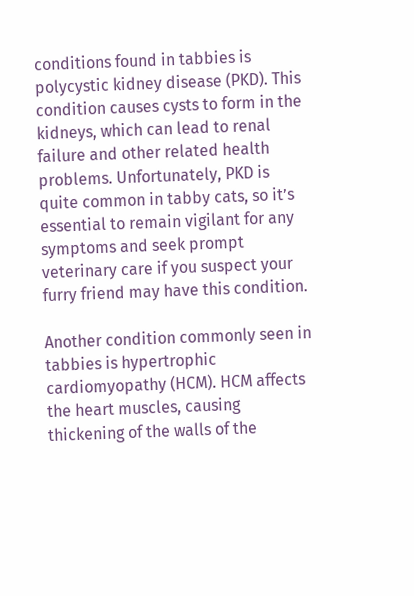conditions found in tabbies is polycystic kidney disease (PKD). This condition causes cysts to form in the kidneys, which can lead to renal failure and other related health problems. Unfortunately, PKD is quite common in tabby cats, so it’s essential to remain vigilant for any symptoms and seek prompt veterinary care if you suspect your furry friend may have this condition.

Another condition commonly seen in tabbies is hypertrophic cardiomyopathy (HCM). HCM affects the heart muscles, causing thickening of the walls of the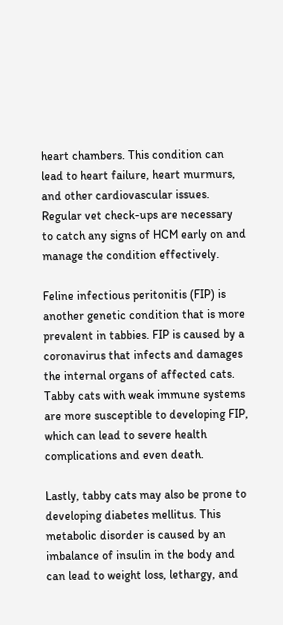heart chambers. This condition can lead to heart failure, heart murmurs, and other cardiovascular issues. Regular vet check-ups are necessary to catch any signs of HCM early on and manage the condition effectively.

Feline infectious peritonitis (FIP) is another genetic condition that is more prevalent in tabbies. FIP is caused by a coronavirus that infects and damages the internal organs of affected cats. Tabby cats with weak immune systems are more susceptible to developing FIP, which can lead to severe health complications and even death.

Lastly, tabby cats may also be prone to developing diabetes mellitus. This metabolic disorder is caused by an imbalance of insulin in the body and can lead to weight loss, lethargy, and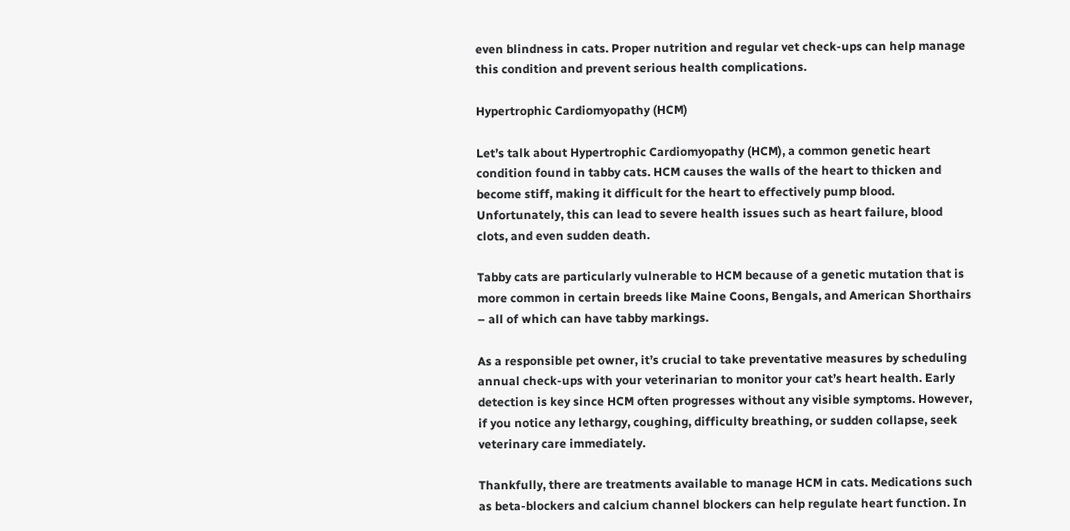even blindness in cats. Proper nutrition and regular vet check-ups can help manage this condition and prevent serious health complications.

Hypertrophic Cardiomyopathy (HCM)

Let’s talk about Hypertrophic Cardiomyopathy (HCM), a common genetic heart condition found in tabby cats. HCM causes the walls of the heart to thicken and become stiff, making it difficult for the heart to effectively pump blood. Unfortunately, this can lead to severe health issues such as heart failure, blood clots, and even sudden death.

Tabby cats are particularly vulnerable to HCM because of a genetic mutation that is more common in certain breeds like Maine Coons, Bengals, and American Shorthairs – all of which can have tabby markings.

As a responsible pet owner, it’s crucial to take preventative measures by scheduling annual check-ups with your veterinarian to monitor your cat’s heart health. Early detection is key since HCM often progresses without any visible symptoms. However, if you notice any lethargy, coughing, difficulty breathing, or sudden collapse, seek veterinary care immediately.

Thankfully, there are treatments available to manage HCM in cats. Medications such as beta-blockers and calcium channel blockers can help regulate heart function. In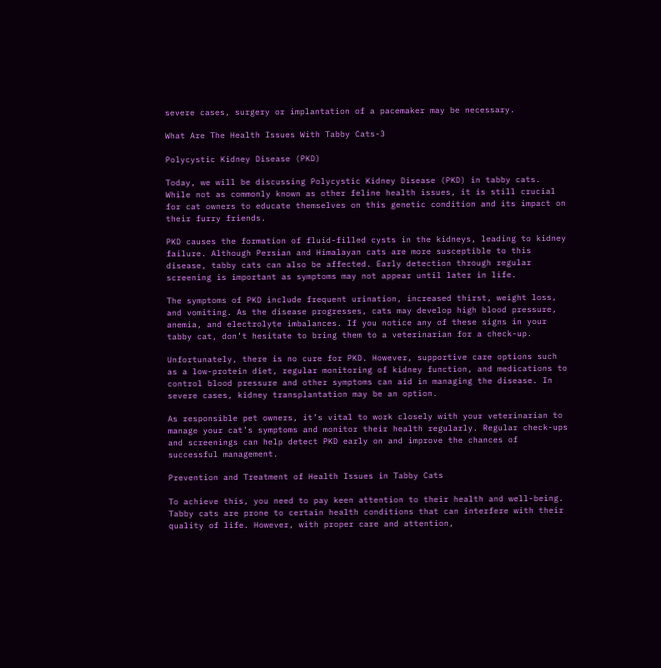severe cases, surgery or implantation of a pacemaker may be necessary.

What Are The Health Issues With Tabby Cats-3

Polycystic Kidney Disease (PKD)

Today, we will be discussing Polycystic Kidney Disease (PKD) in tabby cats. While not as commonly known as other feline health issues, it is still crucial for cat owners to educate themselves on this genetic condition and its impact on their furry friends.

PKD causes the formation of fluid-filled cysts in the kidneys, leading to kidney failure. Although Persian and Himalayan cats are more susceptible to this disease, tabby cats can also be affected. Early detection through regular screening is important as symptoms may not appear until later in life.

The symptoms of PKD include frequent urination, increased thirst, weight loss, and vomiting. As the disease progresses, cats may develop high blood pressure, anemia, and electrolyte imbalances. If you notice any of these signs in your tabby cat, don’t hesitate to bring them to a veterinarian for a check-up.

Unfortunately, there is no cure for PKD. However, supportive care options such as a low-protein diet, regular monitoring of kidney function, and medications to control blood pressure and other symptoms can aid in managing the disease. In severe cases, kidney transplantation may be an option.

As responsible pet owners, it’s vital to work closely with your veterinarian to manage your cat’s symptoms and monitor their health regularly. Regular check-ups and screenings can help detect PKD early on and improve the chances of successful management.

Prevention and Treatment of Health Issues in Tabby Cats

To achieve this, you need to pay keen attention to their health and well-being. Tabby cats are prone to certain health conditions that can interfere with their quality of life. However, with proper care and attention,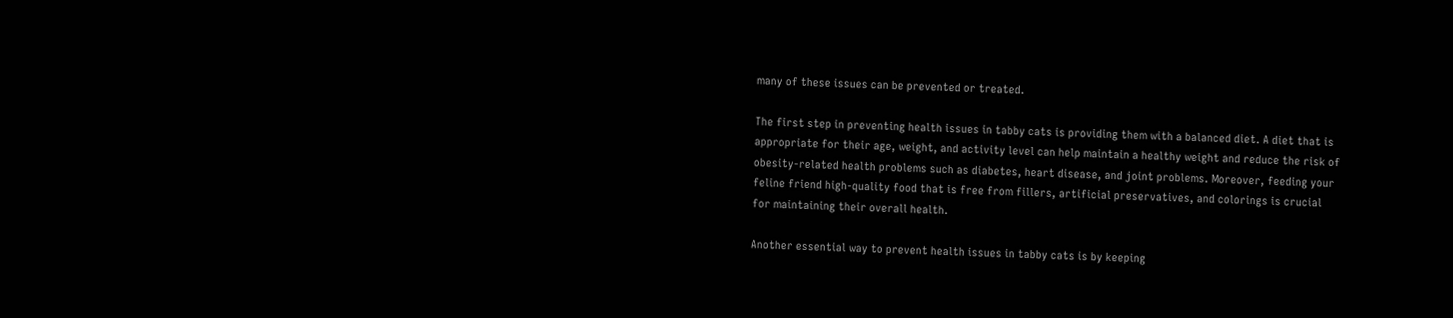many of these issues can be prevented or treated.

The first step in preventing health issues in tabby cats is providing them with a balanced diet. A diet that is appropriate for their age, weight, and activity level can help maintain a healthy weight and reduce the risk of obesity-related health problems such as diabetes, heart disease, and joint problems. Moreover, feeding your feline friend high-quality food that is free from fillers, artificial preservatives, and colorings is crucial for maintaining their overall health.

Another essential way to prevent health issues in tabby cats is by keeping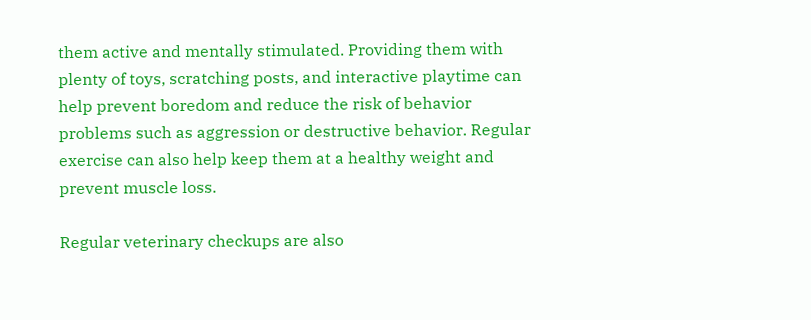them active and mentally stimulated. Providing them with plenty of toys, scratching posts, and interactive playtime can help prevent boredom and reduce the risk of behavior problems such as aggression or destructive behavior. Regular exercise can also help keep them at a healthy weight and prevent muscle loss.

Regular veterinary checkups are also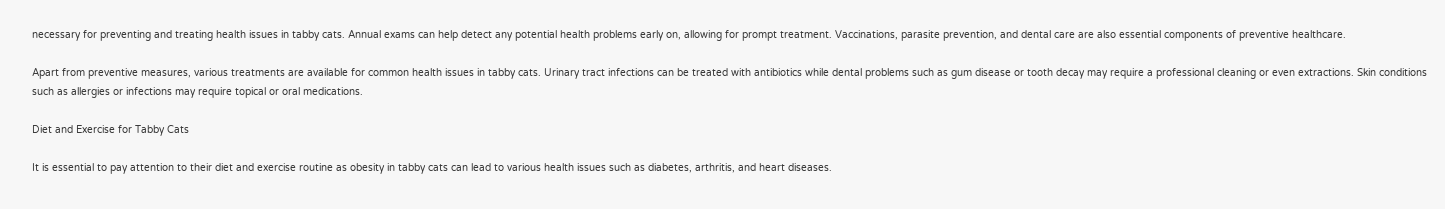necessary for preventing and treating health issues in tabby cats. Annual exams can help detect any potential health problems early on, allowing for prompt treatment. Vaccinations, parasite prevention, and dental care are also essential components of preventive healthcare.

Apart from preventive measures, various treatments are available for common health issues in tabby cats. Urinary tract infections can be treated with antibiotics while dental problems such as gum disease or tooth decay may require a professional cleaning or even extractions. Skin conditions such as allergies or infections may require topical or oral medications.

Diet and Exercise for Tabby Cats

It is essential to pay attention to their diet and exercise routine as obesity in tabby cats can lead to various health issues such as diabetes, arthritis, and heart diseases.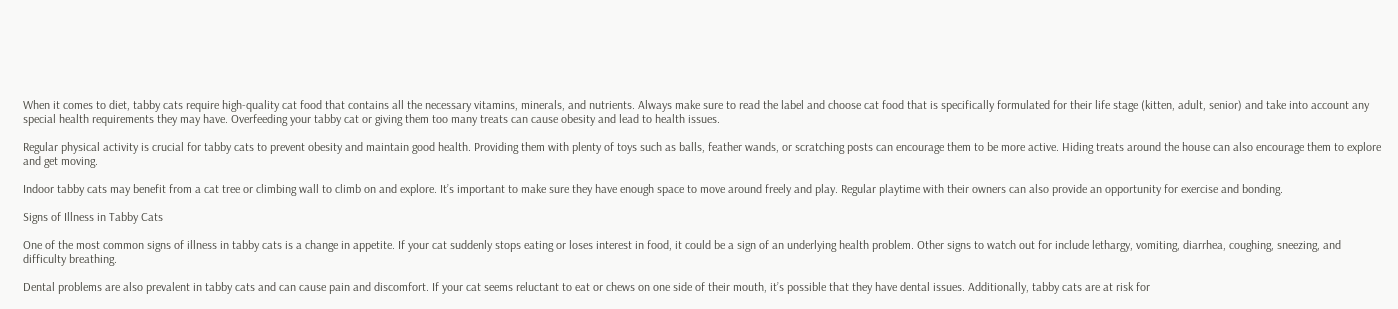When it comes to diet, tabby cats require high-quality cat food that contains all the necessary vitamins, minerals, and nutrients. Always make sure to read the label and choose cat food that is specifically formulated for their life stage (kitten, adult, senior) and take into account any special health requirements they may have. Overfeeding your tabby cat or giving them too many treats can cause obesity and lead to health issues.

Regular physical activity is crucial for tabby cats to prevent obesity and maintain good health. Providing them with plenty of toys such as balls, feather wands, or scratching posts can encourage them to be more active. Hiding treats around the house can also encourage them to explore and get moving.

Indoor tabby cats may benefit from a cat tree or climbing wall to climb on and explore. It’s important to make sure they have enough space to move around freely and play. Regular playtime with their owners can also provide an opportunity for exercise and bonding.

Signs of Illness in Tabby Cats

One of the most common signs of illness in tabby cats is a change in appetite. If your cat suddenly stops eating or loses interest in food, it could be a sign of an underlying health problem. Other signs to watch out for include lethargy, vomiting, diarrhea, coughing, sneezing, and difficulty breathing.

Dental problems are also prevalent in tabby cats and can cause pain and discomfort. If your cat seems reluctant to eat or chews on one side of their mouth, it’s possible that they have dental issues. Additionally, tabby cats are at risk for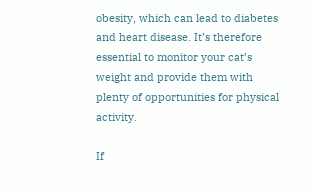obesity, which can lead to diabetes and heart disease. It’s therefore essential to monitor your cat’s weight and provide them with plenty of opportunities for physical activity.

If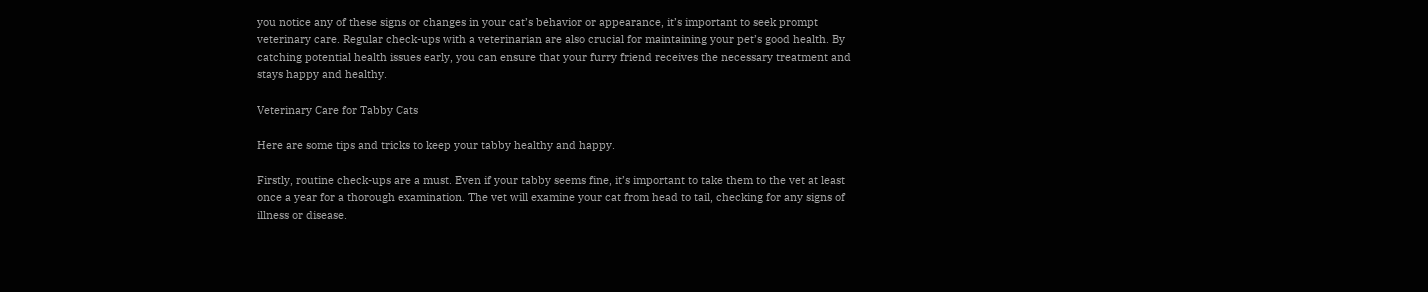you notice any of these signs or changes in your cat’s behavior or appearance, it’s important to seek prompt veterinary care. Regular check-ups with a veterinarian are also crucial for maintaining your pet’s good health. By catching potential health issues early, you can ensure that your furry friend receives the necessary treatment and stays happy and healthy.

Veterinary Care for Tabby Cats

Here are some tips and tricks to keep your tabby healthy and happy.

Firstly, routine check-ups are a must. Even if your tabby seems fine, it’s important to take them to the vet at least once a year for a thorough examination. The vet will examine your cat from head to tail, checking for any signs of illness or disease.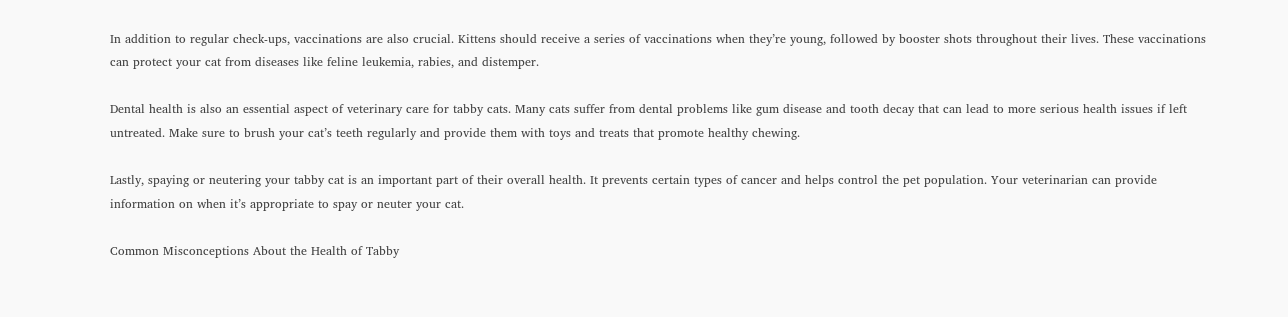In addition to regular check-ups, vaccinations are also crucial. Kittens should receive a series of vaccinations when they’re young, followed by booster shots throughout their lives. These vaccinations can protect your cat from diseases like feline leukemia, rabies, and distemper.

Dental health is also an essential aspect of veterinary care for tabby cats. Many cats suffer from dental problems like gum disease and tooth decay that can lead to more serious health issues if left untreated. Make sure to brush your cat’s teeth regularly and provide them with toys and treats that promote healthy chewing.

Lastly, spaying or neutering your tabby cat is an important part of their overall health. It prevents certain types of cancer and helps control the pet population. Your veterinarian can provide information on when it’s appropriate to spay or neuter your cat.

Common Misconceptions About the Health of Tabby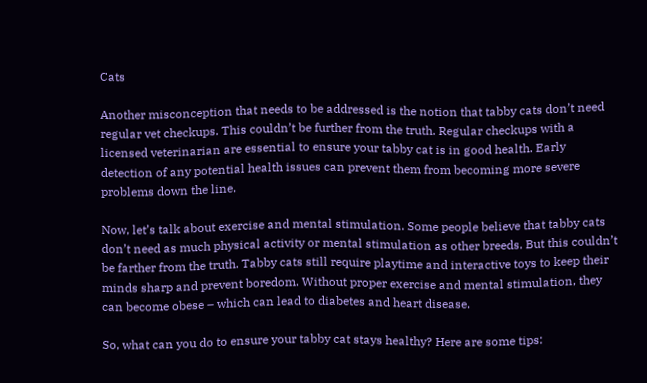Cats

Another misconception that needs to be addressed is the notion that tabby cats don’t need regular vet checkups. This couldn’t be further from the truth. Regular checkups with a licensed veterinarian are essential to ensure your tabby cat is in good health. Early detection of any potential health issues can prevent them from becoming more severe problems down the line.

Now, let’s talk about exercise and mental stimulation. Some people believe that tabby cats don’t need as much physical activity or mental stimulation as other breeds. But this couldn’t be farther from the truth. Tabby cats still require playtime and interactive toys to keep their minds sharp and prevent boredom. Without proper exercise and mental stimulation, they can become obese – which can lead to diabetes and heart disease.

So, what can you do to ensure your tabby cat stays healthy? Here are some tips: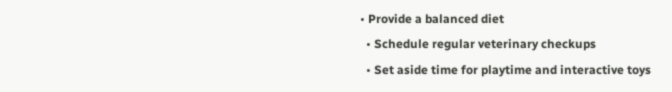• Provide a balanced diet
  • Schedule regular veterinary checkups
  • Set aside time for playtime and interactive toys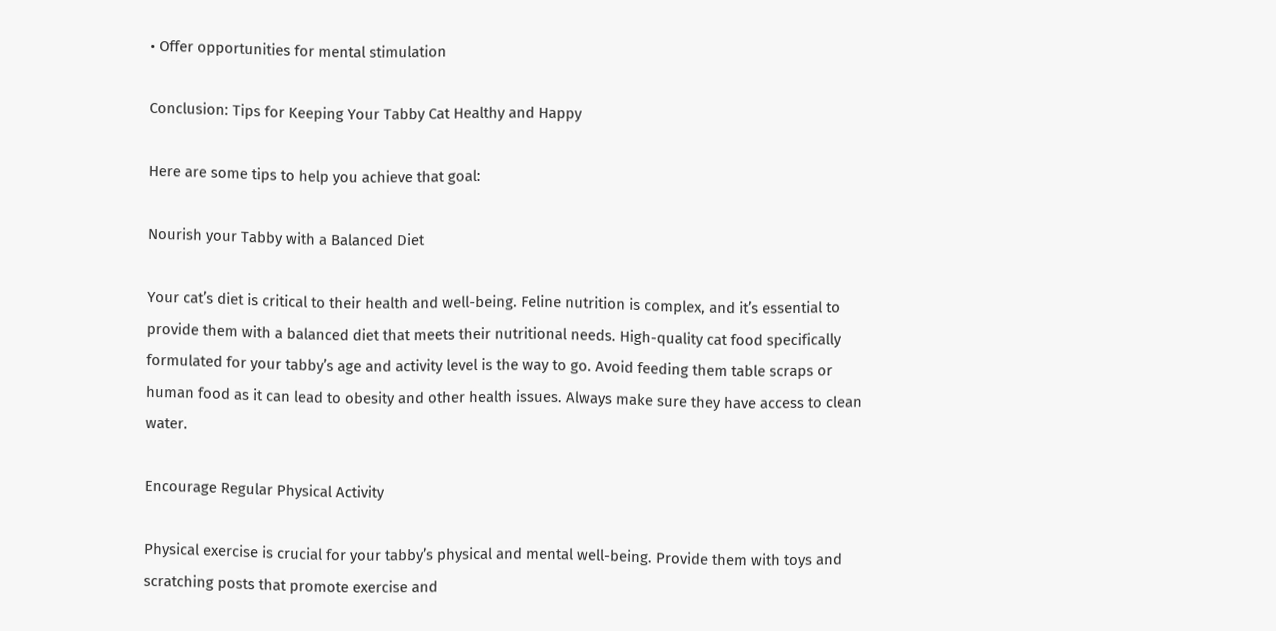• Offer opportunities for mental stimulation

Conclusion: Tips for Keeping Your Tabby Cat Healthy and Happy

Here are some tips to help you achieve that goal:

Nourish your Tabby with a Balanced Diet

Your cat’s diet is critical to their health and well-being. Feline nutrition is complex, and it’s essential to provide them with a balanced diet that meets their nutritional needs. High-quality cat food specifically formulated for your tabby’s age and activity level is the way to go. Avoid feeding them table scraps or human food as it can lead to obesity and other health issues. Always make sure they have access to clean water.

Encourage Regular Physical Activity

Physical exercise is crucial for your tabby’s physical and mental well-being. Provide them with toys and scratching posts that promote exercise and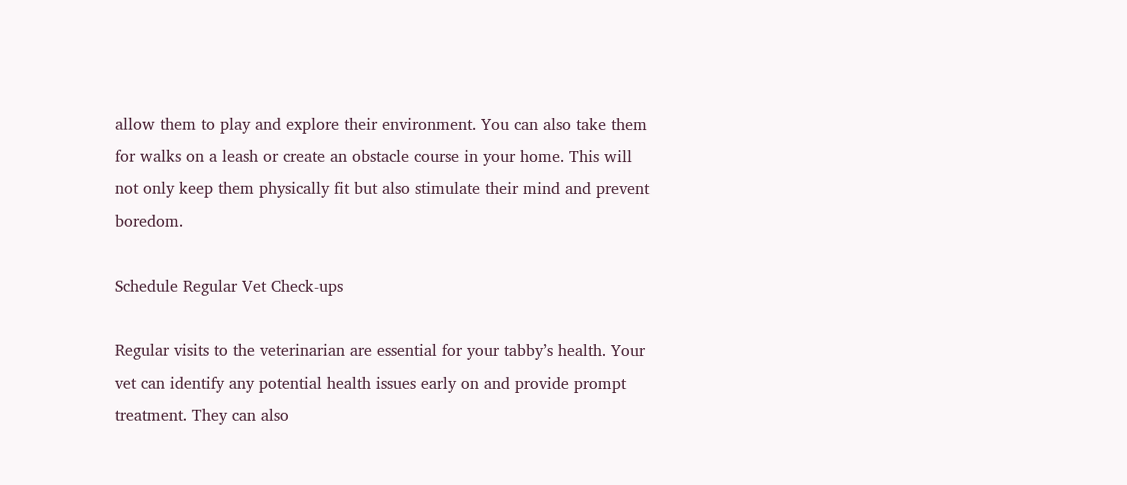allow them to play and explore their environment. You can also take them for walks on a leash or create an obstacle course in your home. This will not only keep them physically fit but also stimulate their mind and prevent boredom.

Schedule Regular Vet Check-ups

Regular visits to the veterinarian are essential for your tabby’s health. Your vet can identify any potential health issues early on and provide prompt treatment. They can also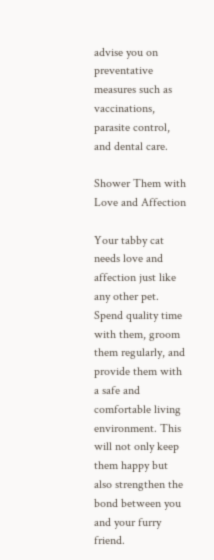advise you on preventative measures such as vaccinations, parasite control, and dental care.

Shower Them with Love and Affection

Your tabby cat needs love and affection just like any other pet. Spend quality time with them, groom them regularly, and provide them with a safe and comfortable living environment. This will not only keep them happy but also strengthen the bond between you and your furry friend.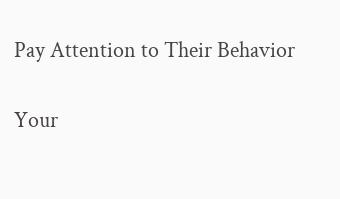Pay Attention to Their Behavior

Your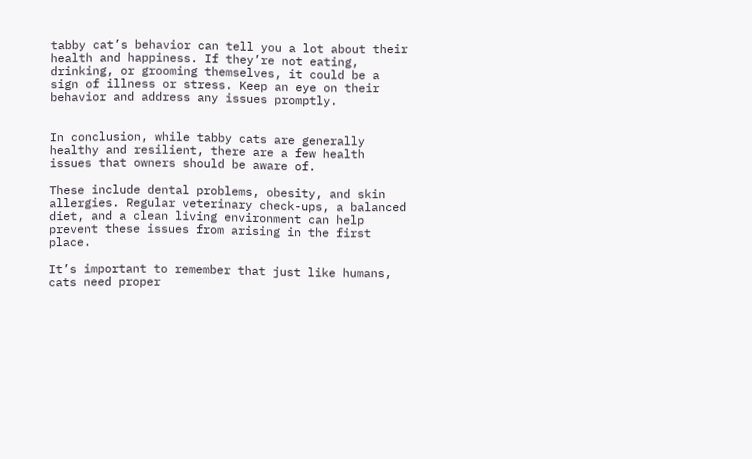tabby cat’s behavior can tell you a lot about their health and happiness. If they’re not eating, drinking, or grooming themselves, it could be a sign of illness or stress. Keep an eye on their behavior and address any issues promptly.


In conclusion, while tabby cats are generally healthy and resilient, there are a few health issues that owners should be aware of.

These include dental problems, obesity, and skin allergies. Regular veterinary check-ups, a balanced diet, and a clean living environment can help prevent these issues from arising in the first place.

It’s important to remember that just like humans, cats need proper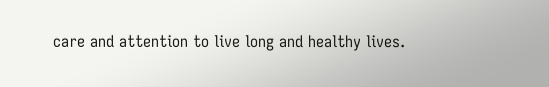care and attention to live long and healthy lives.